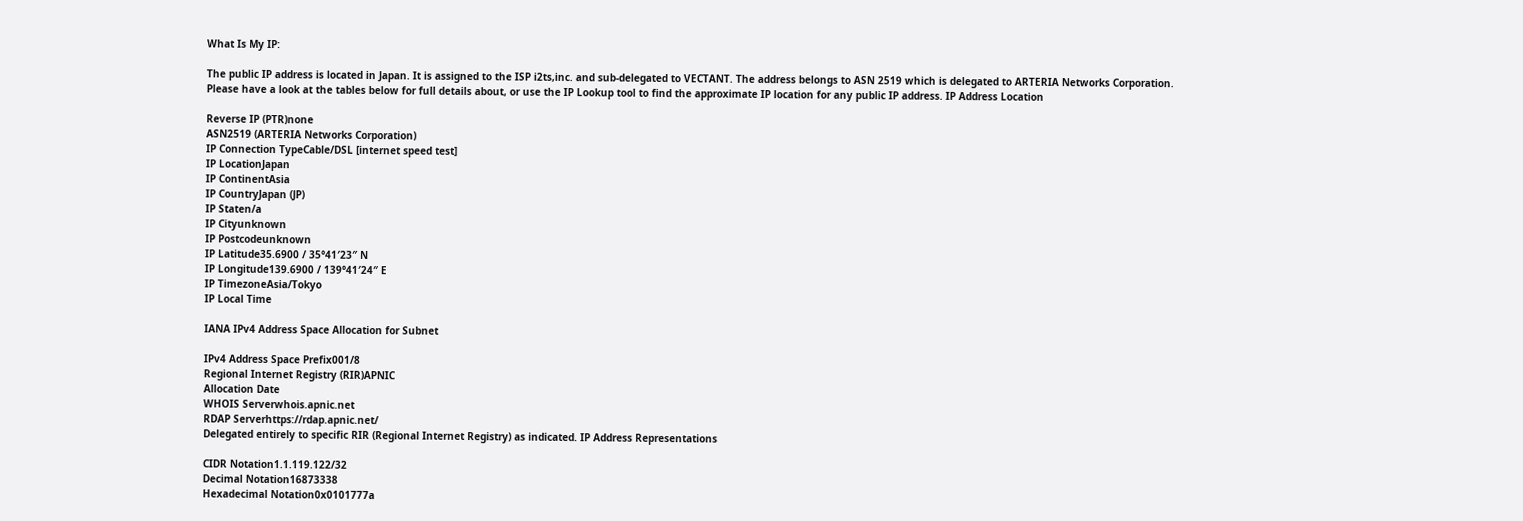What Is My IP:

The public IP address is located in Japan. It is assigned to the ISP i2ts,inc. and sub-delegated to VECTANT. The address belongs to ASN 2519 which is delegated to ARTERIA Networks Corporation.
Please have a look at the tables below for full details about, or use the IP Lookup tool to find the approximate IP location for any public IP address. IP Address Location

Reverse IP (PTR)none
ASN2519 (ARTERIA Networks Corporation)
IP Connection TypeCable/DSL [internet speed test]
IP LocationJapan
IP ContinentAsia
IP CountryJapan (JP)
IP Staten/a
IP Cityunknown
IP Postcodeunknown
IP Latitude35.6900 / 35°41′23″ N
IP Longitude139.6900 / 139°41′24″ E
IP TimezoneAsia/Tokyo
IP Local Time

IANA IPv4 Address Space Allocation for Subnet

IPv4 Address Space Prefix001/8
Regional Internet Registry (RIR)APNIC
Allocation Date
WHOIS Serverwhois.apnic.net
RDAP Serverhttps://rdap.apnic.net/
Delegated entirely to specific RIR (Regional Internet Registry) as indicated. IP Address Representations

CIDR Notation1.1.119.122/32
Decimal Notation16873338
Hexadecimal Notation0x0101777a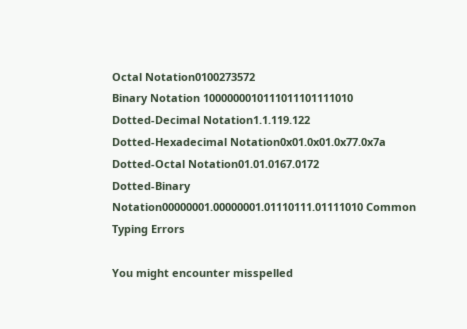Octal Notation0100273572
Binary Notation 1000000010111011101111010
Dotted-Decimal Notation1.1.119.122
Dotted-Hexadecimal Notation0x01.0x01.0x77.0x7a
Dotted-Octal Notation01.01.0167.0172
Dotted-Binary Notation00000001.00000001.01110111.01111010 Common Typing Errors

You might encounter misspelled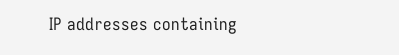IP addresses containing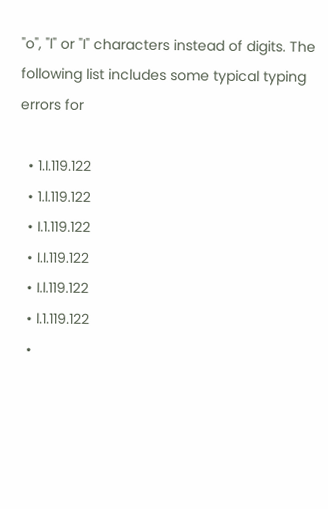"o", "l" or "I" characters instead of digits. The following list includes some typical typing errors for

  • 1.I.119.122
  • 1.l.119.122
  • I.1.119.122
  • I.I.119.122
  • I.l.119.122
  • l.1.119.122
  •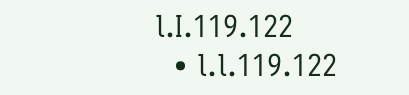l.I.119.122
  • l.l.119.122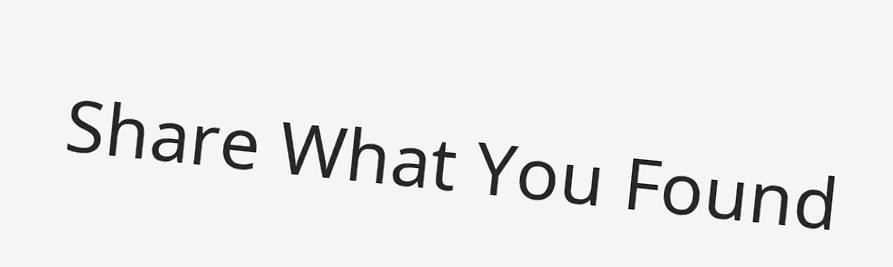Share What You Found